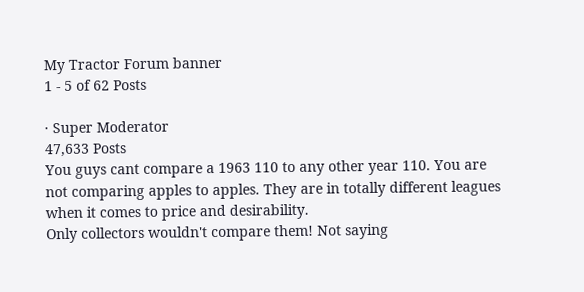My Tractor Forum banner
1 - 5 of 62 Posts

· Super Moderator
47,633 Posts
You guys cant compare a 1963 110 to any other year 110. You are not comparing apples to apples. They are in totally different leagues when it comes to price and desirability.
Only collectors wouldn't compare them! Not saying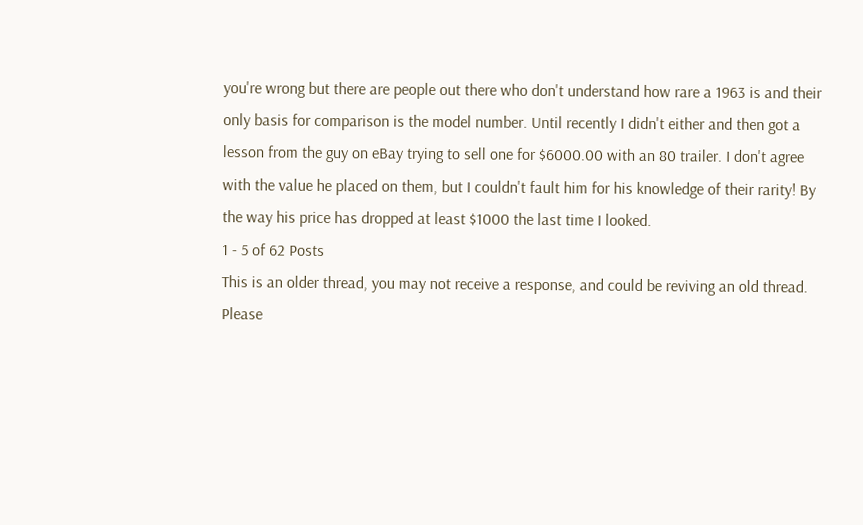you're wrong but there are people out there who don't understand how rare a 1963 is and their only basis for comparison is the model number. Until recently I didn't either and then got a lesson from the guy on eBay trying to sell one for $6000.00 with an 80 trailer. I don't agree with the value he placed on them, but I couldn't fault him for his knowledge of their rarity! By the way his price has dropped at least $1000 the last time I looked.
1 - 5 of 62 Posts
This is an older thread, you may not receive a response, and could be reviving an old thread. Please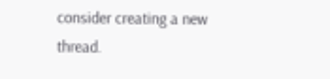consider creating a new thread.